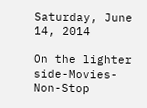Saturday, June 14, 2014

On the lighter side-Movies-Non-Stop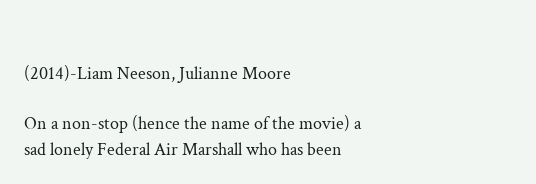(2014)-Liam Neeson, Julianne Moore

On a non-stop (hence the name of the movie) a sad lonely Federal Air Marshall who has been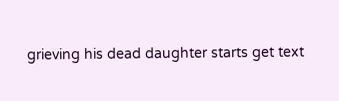grieving his dead daughter starts get text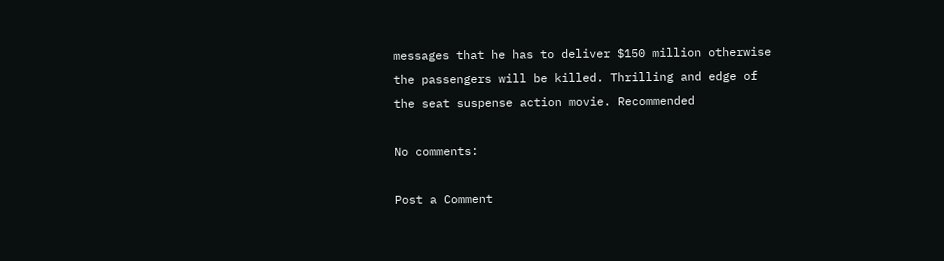messages that he has to deliver $150 million otherwise the passengers will be killed. Thrilling and edge of the seat suspense action movie. Recommended

No comments:

Post a Comment